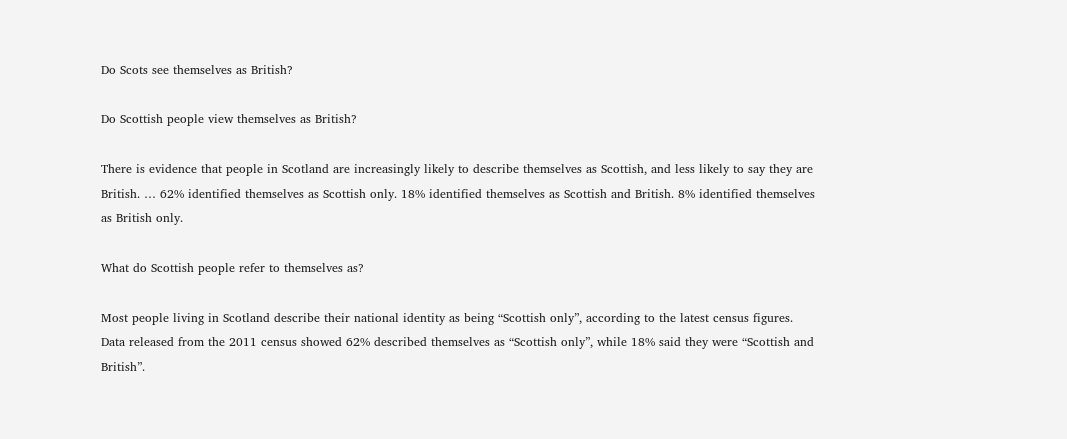Do Scots see themselves as British?

Do Scottish people view themselves as British?

There is evidence that people in Scotland are increasingly likely to describe themselves as Scottish, and less likely to say they are British. … 62% identified themselves as Scottish only. 18% identified themselves as Scottish and British. 8% identified themselves as British only.

What do Scottish people refer to themselves as?

Most people living in Scotland describe their national identity as being “Scottish only”, according to the latest census figures. Data released from the 2011 census showed 62% described themselves as “Scottish only”, while 18% said they were “Scottish and British”.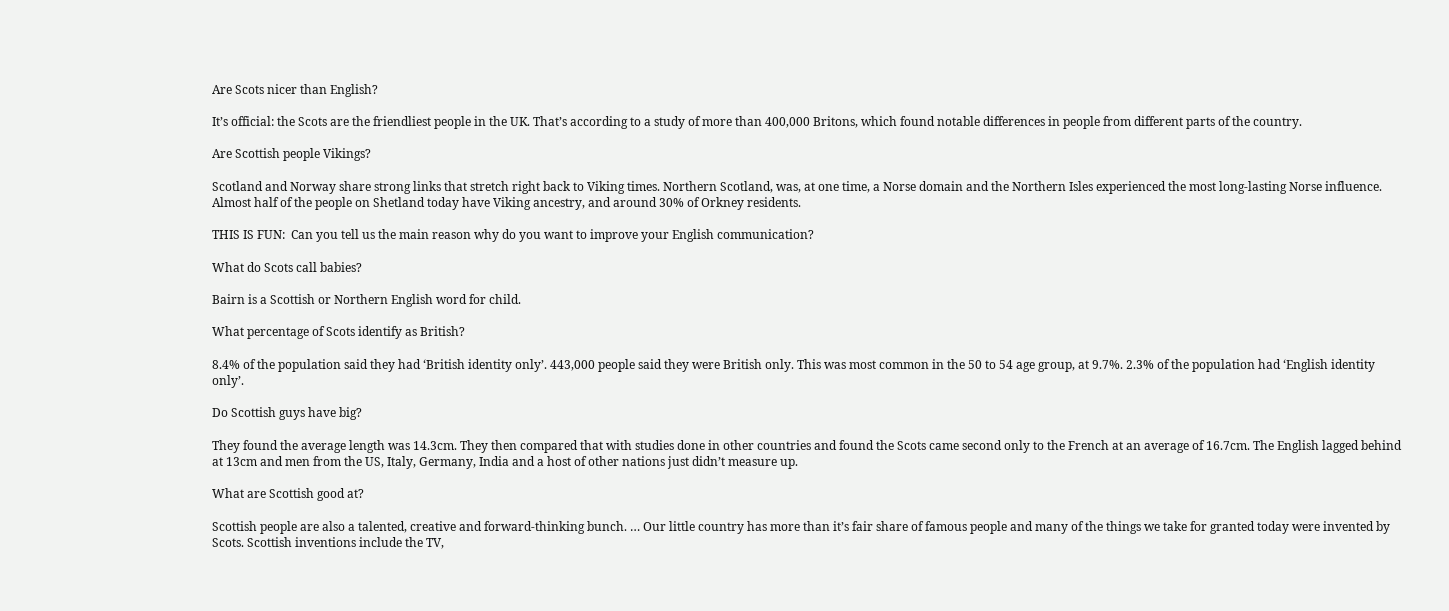Are Scots nicer than English?

It’s official: the Scots are the friendliest people in the UK. That’s according to a study of more than 400,000 Britons, which found notable differences in people from different parts of the country.

Are Scottish people Vikings?

Scotland and Norway share strong links that stretch right back to Viking times. Northern Scotland, was, at one time, a Norse domain and the Northern Isles experienced the most long-lasting Norse influence. Almost half of the people on Shetland today have Viking ancestry, and around 30% of Orkney residents.

THIS IS FUN:  Can you tell us the main reason why do you want to improve your English communication?

What do Scots call babies?

Bairn is a Scottish or Northern English word for child.

What percentage of Scots identify as British?

8.4% of the population said they had ‘British identity only’. 443,000 people said they were British only. This was most common in the 50 to 54 age group, at 9.7%. 2.3% of the population had ‘English identity only’.

Do Scottish guys have big?

They found the average length was 14.3cm. They then compared that with studies done in other countries and found the Scots came second only to the French at an average of 16.7cm. The English lagged behind at 13cm and men from the US, Italy, Germany, India and a host of other nations just didn’t measure up.

What are Scottish good at?

Scottish people are also a talented, creative and forward-thinking bunch. … Our little country has more than it’s fair share of famous people and many of the things we take for granted today were invented by Scots. Scottish inventions include the TV,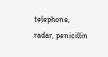telephone, radar, penicillin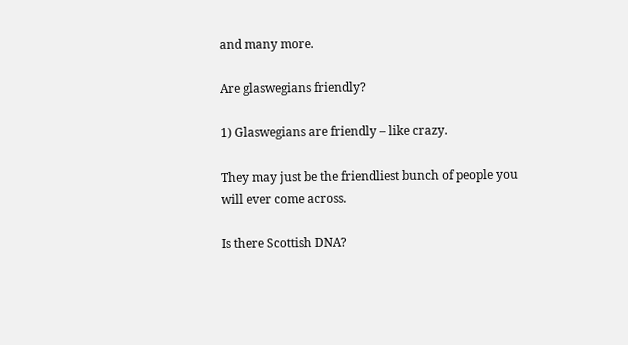and many more.

Are glaswegians friendly?

1) Glaswegians are friendly – like crazy.

They may just be the friendliest bunch of people you will ever come across.

Is there Scottish DNA?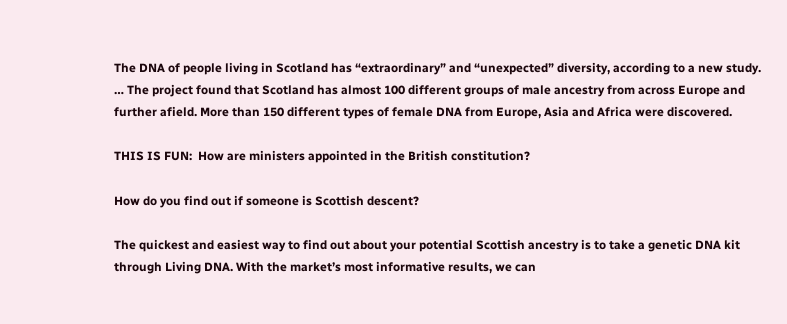The DNA of people living in Scotland has “extraordinary” and “unexpected” diversity, according to a new study. … The project found that Scotland has almost 100 different groups of male ancestry from across Europe and further afield. More than 150 different types of female DNA from Europe, Asia and Africa were discovered.

THIS IS FUN:  How are ministers appointed in the British constitution?

How do you find out if someone is Scottish descent?

The quickest and easiest way to find out about your potential Scottish ancestry is to take a genetic DNA kit through Living DNA. With the market’s most informative results, we can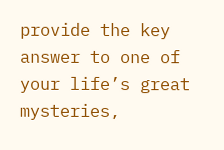provide the key answer to one of your life’s great mysteries,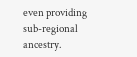even providing sub-regional ancestry.